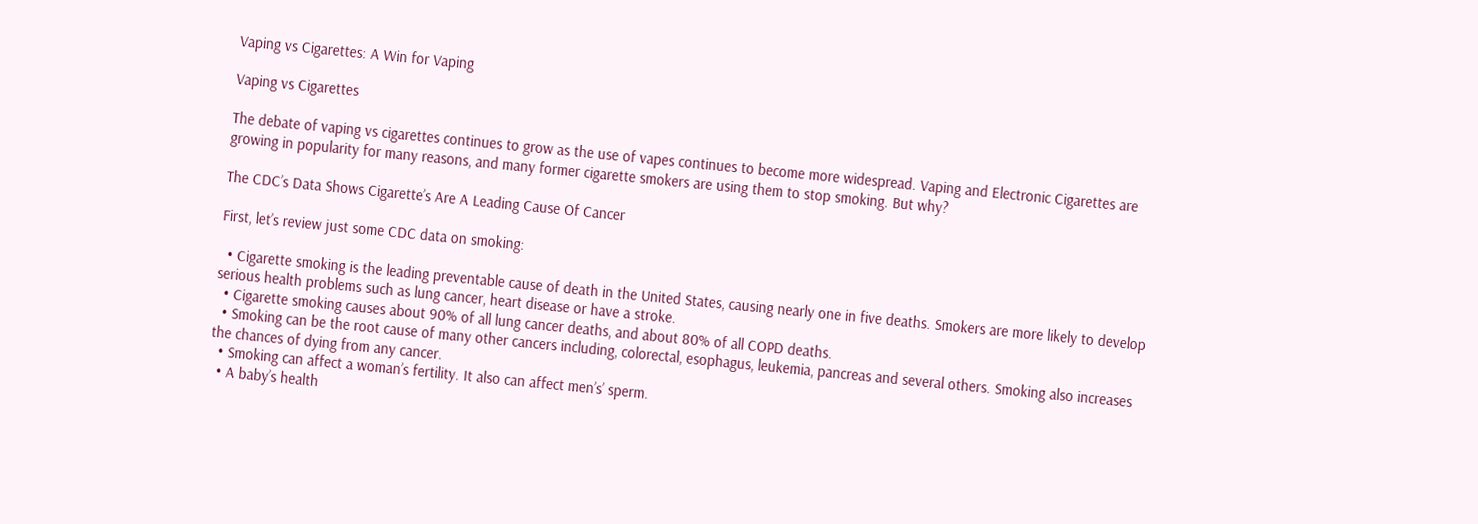Vaping vs Cigarettes: A Win for Vaping

Vaping vs Cigarettes

The debate of vaping vs cigarettes continues to grow as the use of vapes continues to become more widespread. Vaping and Electronic Cigarettes are growing in popularity for many reasons, and many former cigarette smokers are using them to stop smoking. But why?

The CDC’s Data Shows Cigarette’s Are A Leading Cause Of Cancer

First, let’s review just some CDC data on smoking:

  • Cigarette smoking is the leading preventable cause of death in the United States, causing nearly one in five deaths. Smokers are more likely to develop serious health problems such as lung cancer, heart disease or have a stroke.
  • Cigarette smoking causes about 90% of all lung cancer deaths, and about 80% of all COPD deaths.
  • Smoking can be the root cause of many other cancers including, colorectal, esophagus, leukemia, pancreas and several others. Smoking also increases the chances of dying from any cancer.
  • Smoking can affect a woman’s fertility. It also can affect men’s’ sperm.
  • A baby’s health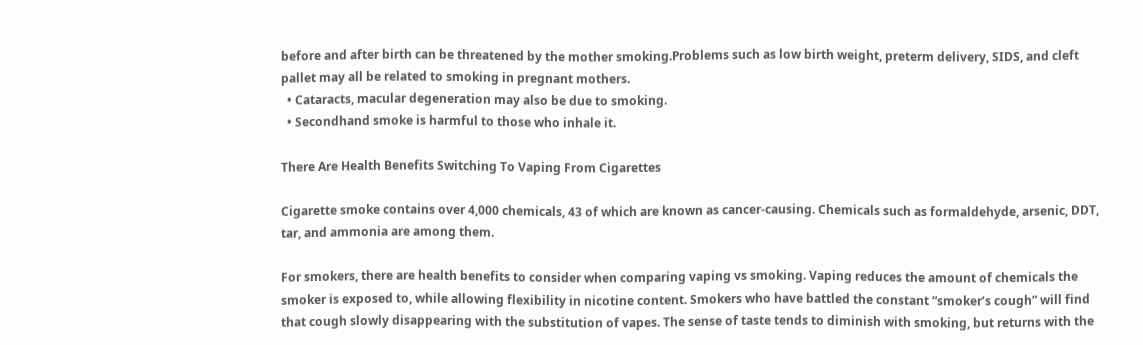before and after birth can be threatened by the mother smoking.Problems such as low birth weight, preterm delivery, SIDS, and cleft pallet may all be related to smoking in pregnant mothers.
  • Cataracts, macular degeneration may also be due to smoking.
  • Secondhand smoke is harmful to those who inhale it.

There Are Health Benefits Switching To Vaping From Cigarettes

Cigarette smoke contains over 4,000 chemicals, 43 of which are known as cancer-causing. Chemicals such as formaldehyde, arsenic, DDT, tar, and ammonia are among them.

For smokers, there are health benefits to consider when comparing vaping vs smoking. Vaping reduces the amount of chemicals the smoker is exposed to, while allowing flexibility in nicotine content. Smokers who have battled the constant “smoker’s cough” will find that cough slowly disappearing with the substitution of vapes. The sense of taste tends to diminish with smoking, but returns with the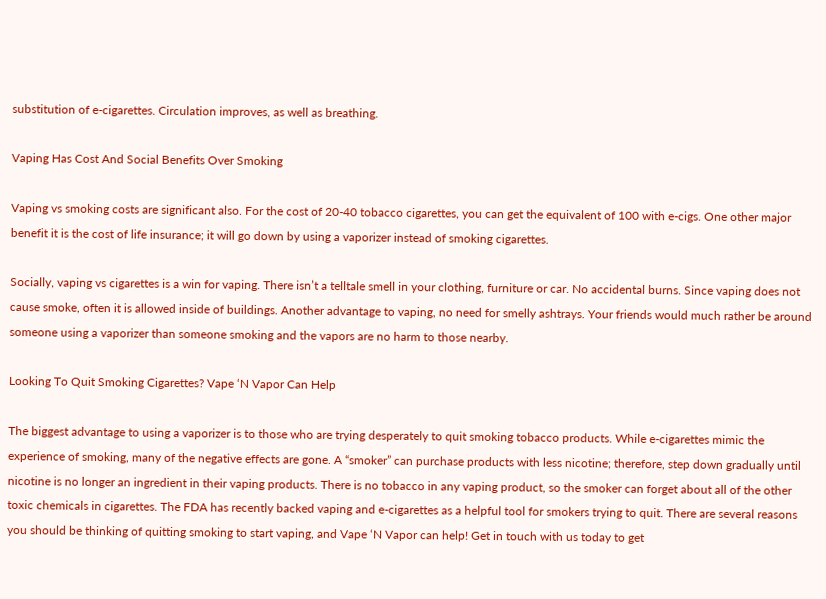substitution of e-cigarettes. Circulation improves, as well as breathing.

Vaping Has Cost And Social Benefits Over Smoking

Vaping vs smoking costs are significant also. For the cost of 20-40 tobacco cigarettes, you can get the equivalent of 100 with e-cigs. One other major benefit it is the cost of life insurance; it will go down by using a vaporizer instead of smoking cigarettes.

Socially, vaping vs cigarettes is a win for vaping. There isn’t a telltale smell in your clothing, furniture or car. No accidental burns. Since vaping does not cause smoke, often it is allowed inside of buildings. Another advantage to vaping, no need for smelly ashtrays. Your friends would much rather be around someone using a vaporizer than someone smoking and the vapors are no harm to those nearby.

Looking To Quit Smoking Cigarettes? Vape ‘N Vapor Can Help

The biggest advantage to using a vaporizer is to those who are trying desperately to quit smoking tobacco products. While e-cigarettes mimic the experience of smoking, many of the negative effects are gone. A “smoker” can purchase products with less nicotine; therefore, step down gradually until nicotine is no longer an ingredient in their vaping products. There is no tobacco in any vaping product, so the smoker can forget about all of the other toxic chemicals in cigarettes. The FDA has recently backed vaping and e-cigarettes as a helpful tool for smokers trying to quit. There are several reasons you should be thinking of quitting smoking to start vaping, and Vape ‘N Vapor can help! Get in touch with us today to get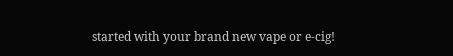started with your brand new vape or e-cig!